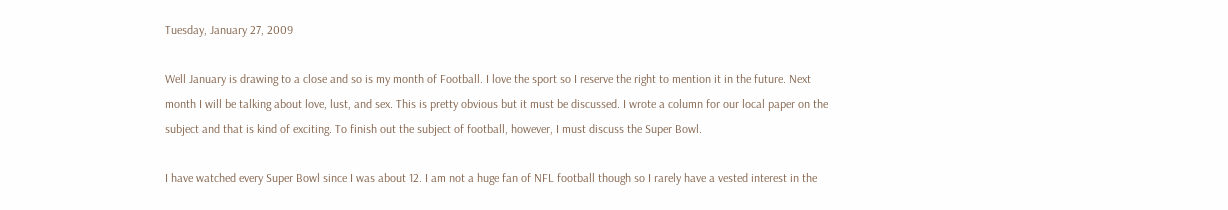Tuesday, January 27, 2009

Well January is drawing to a close and so is my month of Football. I love the sport so I reserve the right to mention it in the future. Next month I will be talking about love, lust, and sex. This is pretty obvious but it must be discussed. I wrote a column for our local paper on the subject and that is kind of exciting. To finish out the subject of football, however, I must discuss the Super Bowl.

I have watched every Super Bowl since I was about 12. I am not a huge fan of NFL football though so I rarely have a vested interest in the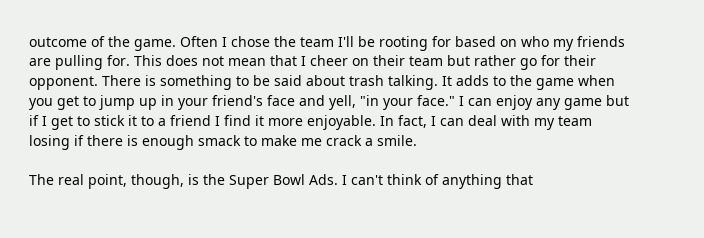outcome of the game. Often I chose the team I'll be rooting for based on who my friends are pulling for. This does not mean that I cheer on their team but rather go for their opponent. There is something to be said about trash talking. It adds to the game when you get to jump up in your friend's face and yell, "in your face." I can enjoy any game but if I get to stick it to a friend I find it more enjoyable. In fact, I can deal with my team losing if there is enough smack to make me crack a smile.

The real point, though, is the Super Bowl Ads. I can't think of anything that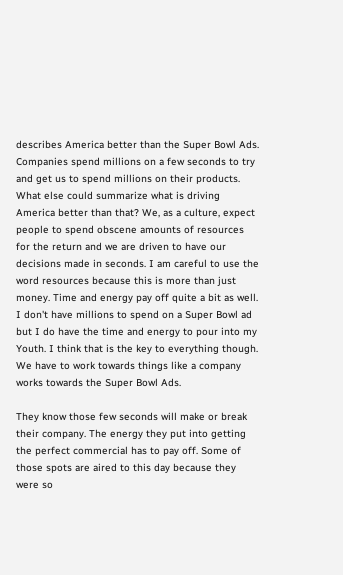describes America better than the Super Bowl Ads. Companies spend millions on a few seconds to try and get us to spend millions on their products. What else could summarize what is driving America better than that? We, as a culture, expect people to spend obscene amounts of resources for the return and we are driven to have our decisions made in seconds. I am careful to use the word resources because this is more than just money. Time and energy pay off quite a bit as well. I don't have millions to spend on a Super Bowl ad but I do have the time and energy to pour into my Youth. I think that is the key to everything though. We have to work towards things like a company works towards the Super Bowl Ads.

They know those few seconds will make or break their company. The energy they put into getting the perfect commercial has to pay off. Some of those spots are aired to this day because they were so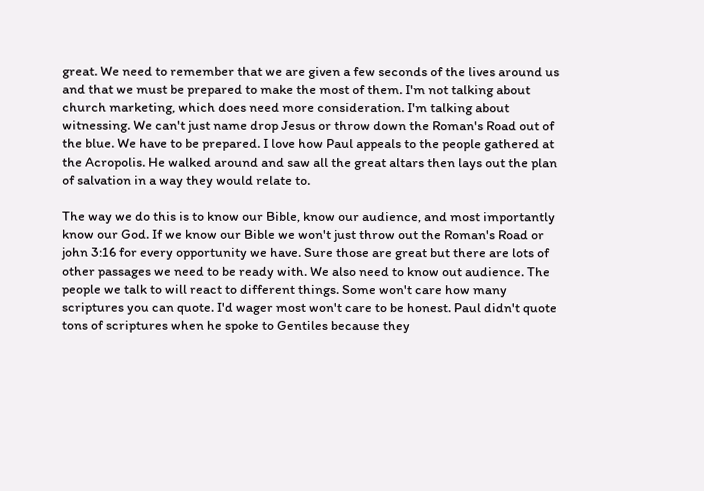great. We need to remember that we are given a few seconds of the lives around us and that we must be prepared to make the most of them. I'm not talking about church marketing, which does need more consideration. I'm talking about witnessing. We can't just name drop Jesus or throw down the Roman's Road out of the blue. We have to be prepared. I love how Paul appeals to the people gathered at the Acropolis. He walked around and saw all the great altars then lays out the plan of salvation in a way they would relate to.

The way we do this is to know our Bible, know our audience, and most importantly know our God. If we know our Bible we won't just throw out the Roman's Road or john 3:16 for every opportunity we have. Sure those are great but there are lots of other passages we need to be ready with. We also need to know out audience. The people we talk to will react to different things. Some won't care how many scriptures you can quote. I'd wager most won't care to be honest. Paul didn't quote tons of scriptures when he spoke to Gentiles because they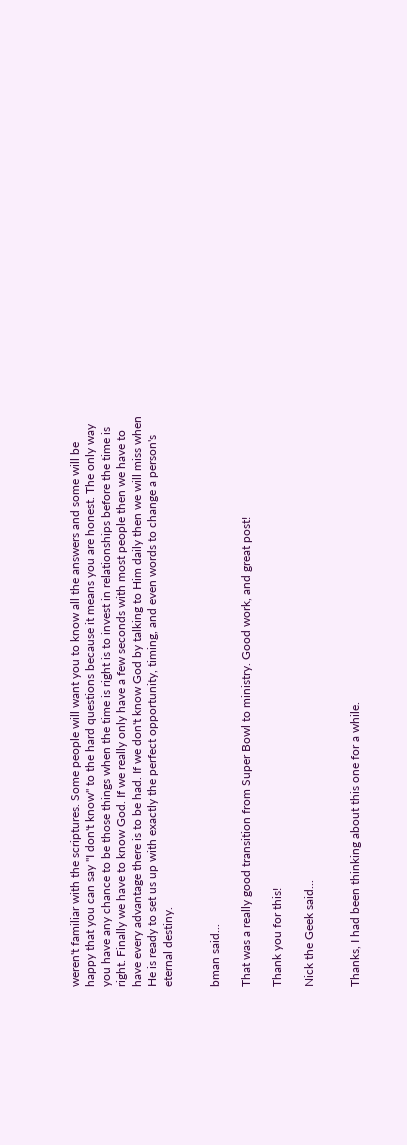weren't familiar with the scriptures. Some people will want you to know all the answers and some will be happy that you can say "I don't know" to the hard questions because it means you are honest. The only way you have any chance to be those things when the time is right is to invest in relationships before the time is right. Finally we have to know God. If we really only have a few seconds with most people then we have to have every advantage there is to be had. If we don't know God by talking to Him daily then we will miss when He is ready to set us up with exactly the perfect opportunity, timing, and even words to change a person's eternal destiny.


bman said...

That was a really good transition from Super Bowl to ministry. Good work, and great post!

Thank you for this!

Nick the Geek said...


Thanks, I had been thinking about this one for a while.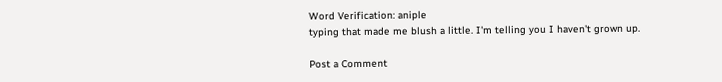Word Verification: aniple
typing that made me blush a little. I'm telling you I haven't grown up.

Post a Comment